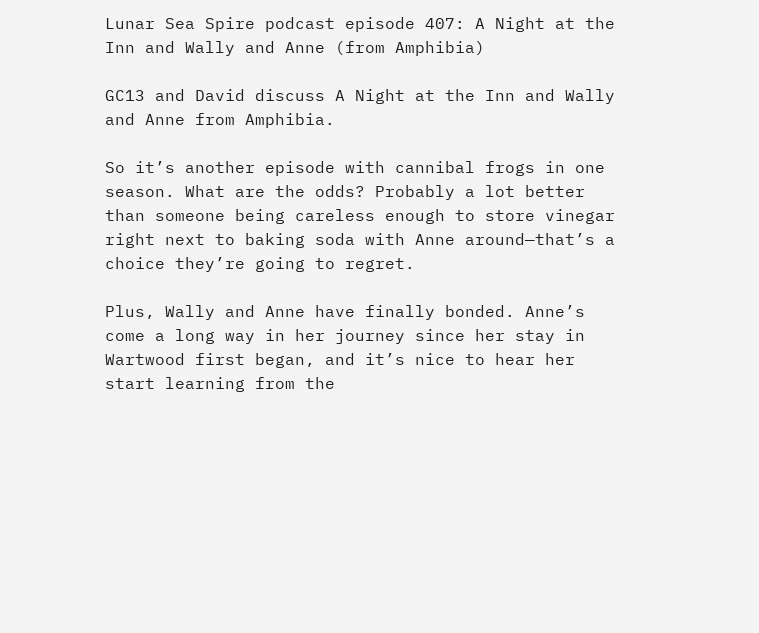Lunar Sea Spire podcast episode 407: A Night at the Inn and Wally and Anne (from Amphibia)

GC13 and David discuss A Night at the Inn and Wally and Anne from Amphibia.

So it’s another episode with cannibal frogs in one season. What are the odds? Probably a lot better than someone being careless enough to store vinegar right next to baking soda with Anne around—that’s a choice they’re going to regret.

Plus, Wally and Anne have finally bonded. Anne’s come a long way in her journey since her stay in Wartwood first began, and it’s nice to hear her start learning from the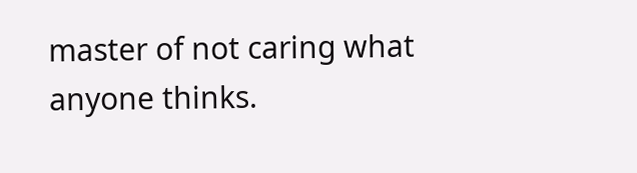master of not caring what anyone thinks.